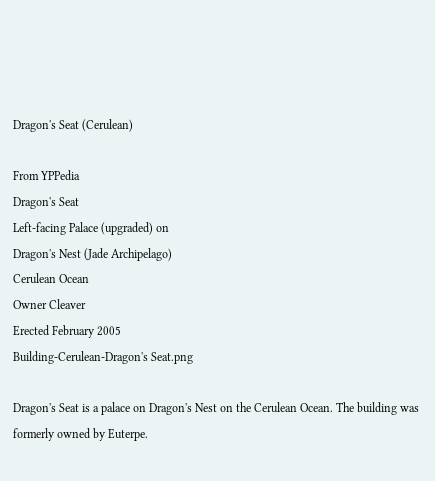Dragon's Seat (Cerulean)

From YPPedia
Dragon's Seat
Left-facing Palace (upgraded) on
Dragon's Nest (Jade Archipelago)
Cerulean Ocean
Owner Cleaver
Erected February 2005
Building-Cerulean-Dragon's Seat.png

Dragon's Seat is a palace on Dragon's Nest on the Cerulean Ocean. The building was formerly owned by Euterpe.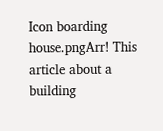Icon boarding house.pngArr! This article about a building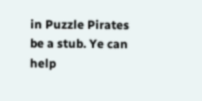in Puzzle Pirates be a stub. Ye can help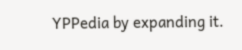YPPedia by expanding it.